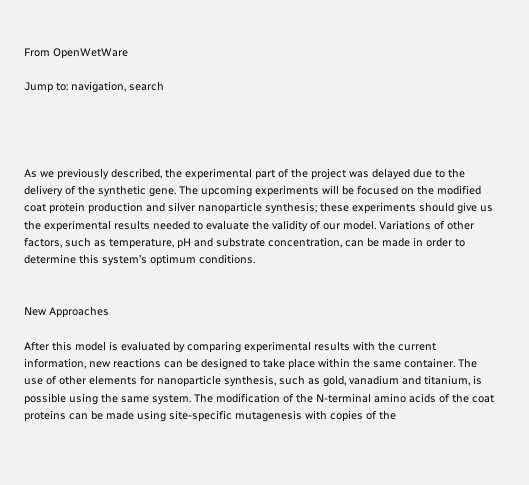From OpenWetWare

Jump to: navigation, search




As we previously described, the experimental part of the project was delayed due to the delivery of the synthetic gene. The upcoming experiments will be focused on the modified coat protein production and silver nanoparticle synthesis; these experiments should give us the experimental results needed to evaluate the validity of our model. Variations of other factors, such as temperature, pH and substrate concentration, can be made in order to determine this system’s optimum conditions.


New Approaches

After this model is evaluated by comparing experimental results with the current information, new reactions can be designed to take place within the same container. The use of other elements for nanoparticle synthesis, such as gold, vanadium and titanium, is possible using the same system. The modification of the N-terminal amino acids of the coat proteins can be made using site-specific mutagenesis with copies of the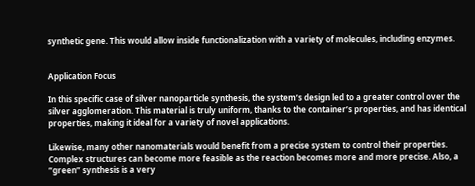synthetic gene. This would allow inside functionalization with a variety of molecules, including enzymes.


Application Focus

In this specific case of silver nanoparticle synthesis, the system’s design led to a greater control over the silver agglomeration. This material is truly uniform, thanks to the container’s properties, and has identical properties, making it ideal for a variety of novel applications.

Likewise, many other nanomaterials would benefit from a precise system to control their properties. Complex structures can become more feasible as the reaction becomes more and more precise. Also, a “green” synthesis is a very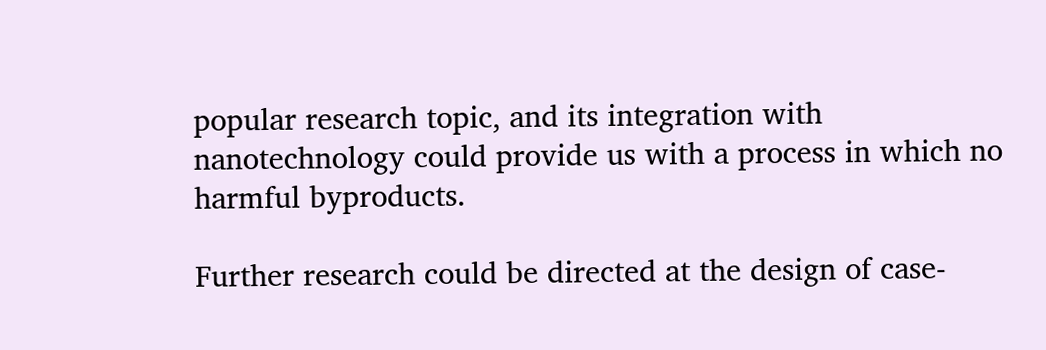popular research topic, and its integration with nanotechnology could provide us with a process in which no harmful byproducts.

Further research could be directed at the design of case-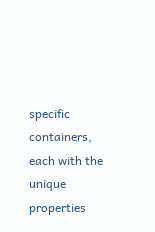specific containers, each with the unique properties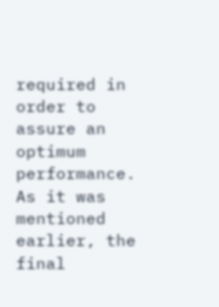required in order to assure an optimum performance. As it was mentioned earlier, the final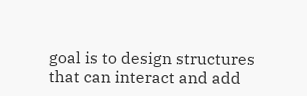goal is to design structures that can interact and add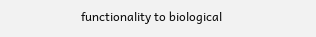functionality to biological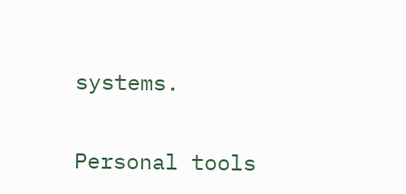systems.

Personal tools